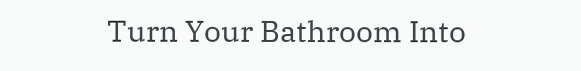Turn Your Bathroom Into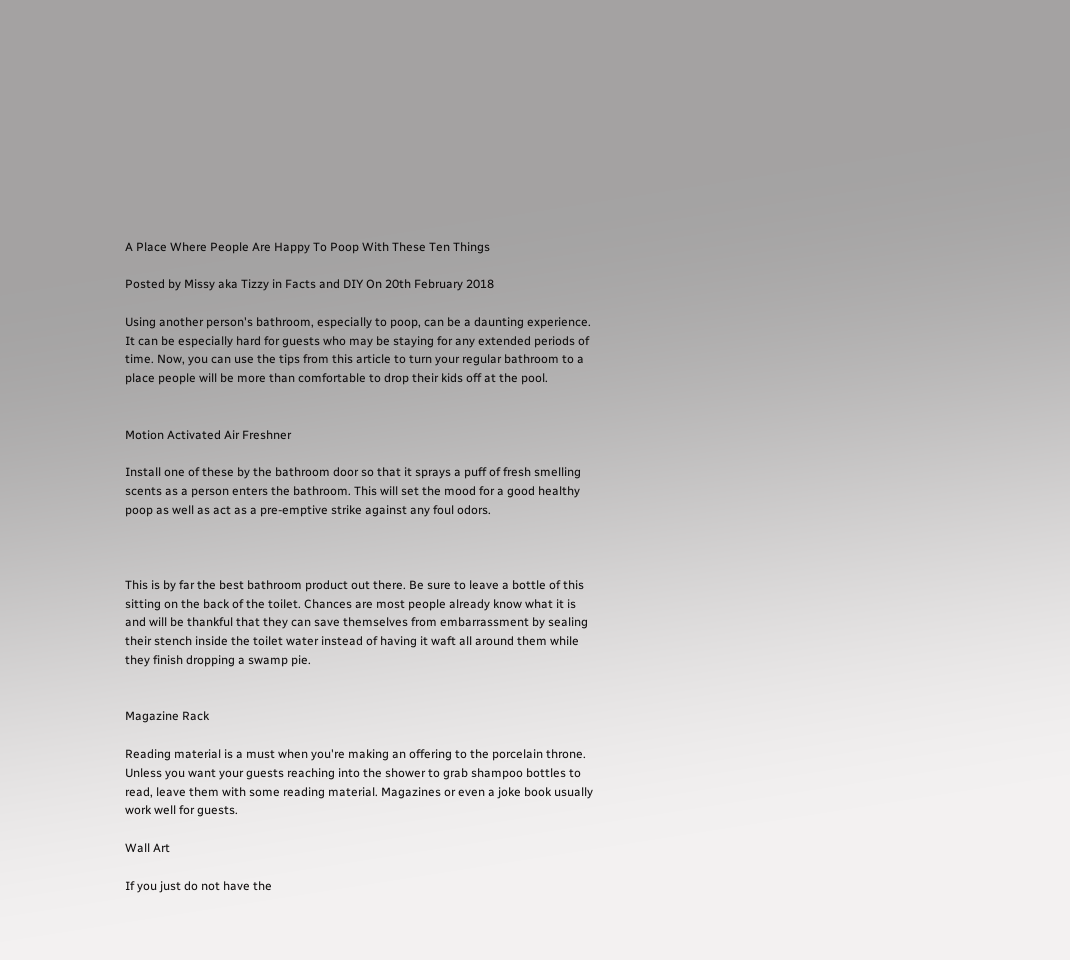A Place Where People Are Happy To Poop With These Ten Things

Posted by Missy aka Tizzy in Facts and DIY On 20th February 2018

Using another person's bathroom, especially to poop, can be a daunting experience. It can be especially hard for guests who may be staying for any extended periods of time. Now, you can use the tips from this article to turn your regular bathroom to a place people will be more than comfortable to drop their kids off at the pool.


Motion Activated Air Freshner

Install one of these by the bathroom door so that it sprays a puff of fresh smelling scents as a person enters the bathroom. This will set the mood for a good healthy poop as well as act as a pre-emptive strike against any foul odors.



This is by far the best bathroom product out there. Be sure to leave a bottle of this sitting on the back of the toilet. Chances are most people already know what it is and will be thankful that they can save themselves from embarrassment by sealing their stench inside the toilet water instead of having it waft all around them while they finish dropping a swamp pie.


Magazine Rack

Reading material is a must when you're making an offering to the porcelain throne. Unless you want your guests reaching into the shower to grab shampoo bottles to read, leave them with some reading material. Magazines or even a joke book usually work well for guests.

Wall Art

If you just do not have the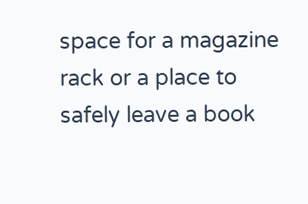space for a magazine rack or a place to safely leave a book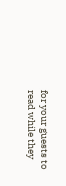for your guests to read while they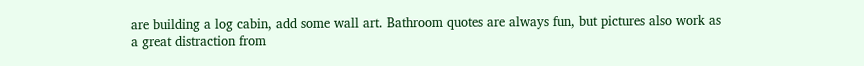are building a log cabin, add some wall art. Bathroom quotes are always fun, but pictures also work as a great distraction from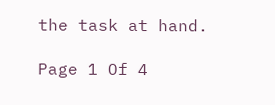the task at hand.

Page 1 Of 4